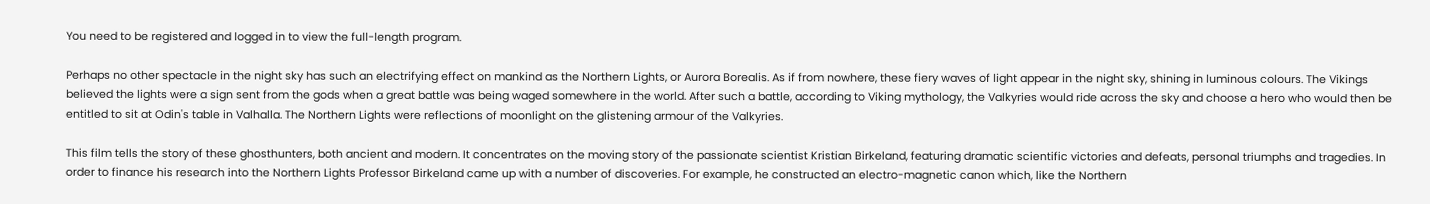You need to be registered and logged in to view the full-length program.

Perhaps no other spectacle in the night sky has such an electrifying effect on mankind as the Northern Lights, or Aurora Borealis. As if from nowhere, these fiery waves of light appear in the night sky, shining in luminous colours. The Vikings believed the lights were a sign sent from the gods when a great battle was being waged somewhere in the world. After such a battle, according to Viking mythology, the Valkyries would ride across the sky and choose a hero who would then be entitled to sit at Odin's table in Valhalla. The Northern Lights were reflections of moonlight on the glistening armour of the Valkyries.

This film tells the story of these ghosthunters, both ancient and modern. It concentrates on the moving story of the passionate scientist Kristian Birkeland, featuring dramatic scientific victories and defeats, personal triumphs and tragedies. In order to finance his research into the Northern Lights Professor Birkeland came up with a number of discoveries. For example, he constructed an electro-magnetic canon which, like the Northern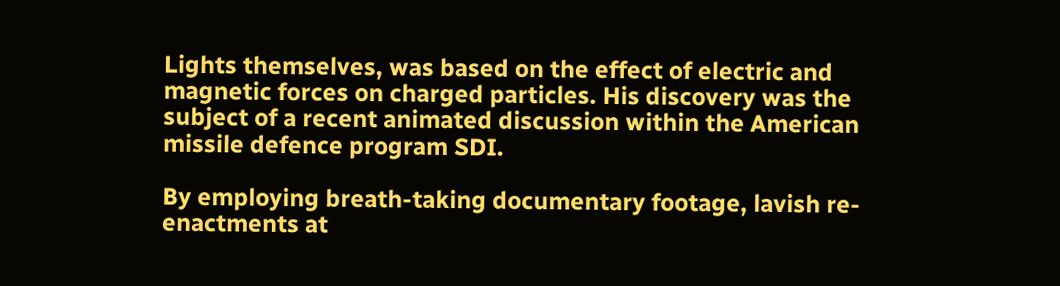Lights themselves, was based on the effect of electric and magnetic forces on charged particles. His discovery was the subject of a recent animated discussion within the American missile defence program SDI.

By employing breath-taking documentary footage, lavish re-enactments at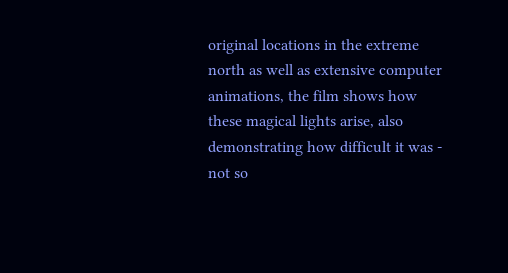original locations in the extreme north as well as extensive computer animations, the film shows how these magical lights arise, also demonstrating how difficult it was - not so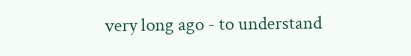very long ago - to understand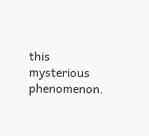this mysterious phenomenon.